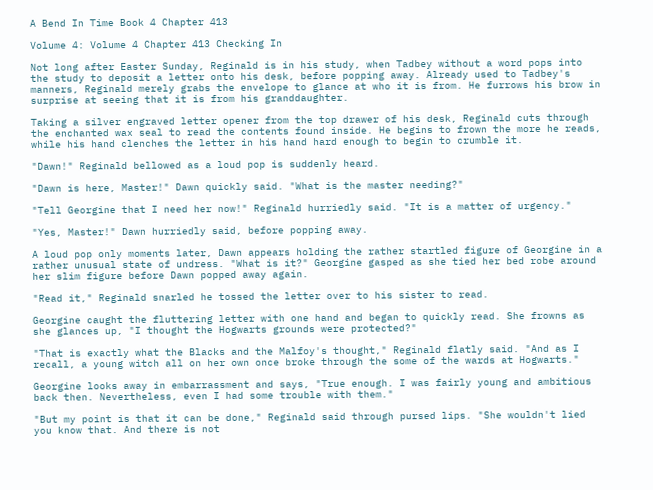A Bend In Time Book 4 Chapter 413

Volume 4: Volume 4 Chapter 413 Checking In

Not long after Easter Sunday, Reginald is in his study, when Tadbey without a word pops into the study to deposit a letter onto his desk, before popping away. Already used to Tadbey's manners, Reginald merely grabs the envelope to glance at who it is from. He furrows his brow in surprise at seeing that it is from his granddaughter.

Taking a silver engraved letter opener from the top drawer of his desk, Reginald cuts through the enchanted wax seal to read the contents found inside. He begins to frown the more he reads, while his hand clenches the letter in his hand hard enough to begin to crumble it.

"Dawn!" Reginald bellowed as a loud pop is suddenly heard.

"Dawn is here, Master!" Dawn quickly said. "What is the master needing?"

"Tell Georgine that I need her now!" Reginald hurriedly said. "It is a matter of urgency."

"Yes, Master!" Dawn hurriedly said, before popping away.

A loud pop only moments later, Dawn appears holding the rather startled figure of Georgine in a rather unusual state of undress. "What is it?" Georgine gasped as she tied her bed robe around her slim figure before Dawn popped away again.

"Read it," Reginald snarled he tossed the letter over to his sister to read.

Georgine caught the fluttering letter with one hand and began to quickly read. She frowns as she glances up, "I thought the Hogwarts grounds were protected?"

"That is exactly what the Blacks and the Malfoy's thought," Reginald flatly said. "And as I recall, a young witch all on her own once broke through the some of the wards at Hogwarts."

Georgine looks away in embarrassment and says, "True enough. I was fairly young and ambitious back then. Nevertheless, even I had some trouble with them."

"But my point is that it can be done," Reginald said through pursed lips. "She wouldn't lied you know that. And there is not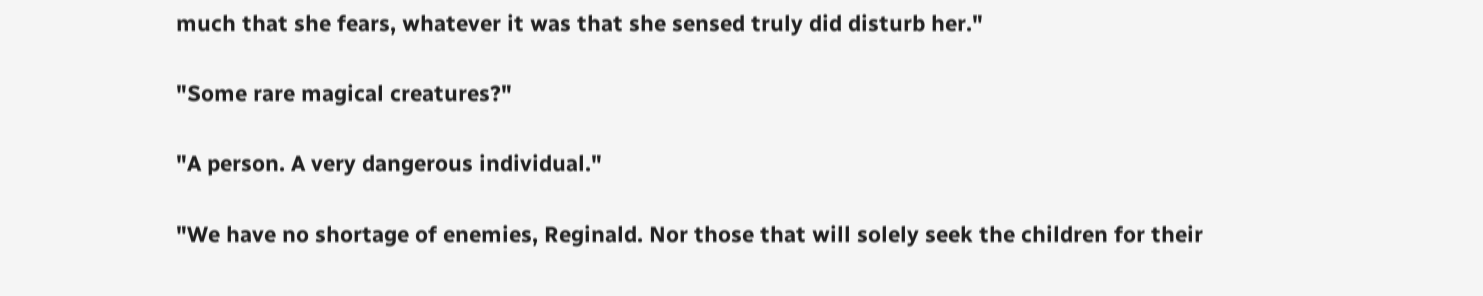much that she fears, whatever it was that she sensed truly did disturb her."

"Some rare magical creatures?"

"A person. A very dangerous individual."

"We have no shortage of enemies, Reginald. Nor those that will solely seek the children for their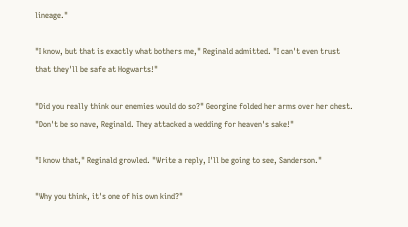lineage."

"I know, but that is exactly what bothers me," Reginald admitted. "I can't even trust that they'll be safe at Hogwarts!"

"Did you really think our enemies would do so?" Georgine folded her arms over her chest. "Don't be so nave, Reginald. They attacked a wedding for heaven's sake!"

"I know that," Reginald growled. "Write a reply, I'll be going to see, Sanderson."

"Why you think, it's one of his own kind?"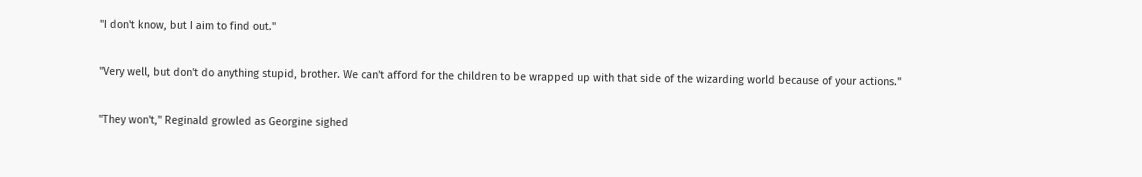"I don't know, but I aim to find out."

"Very well, but don't do anything stupid, brother. We can't afford for the children to be wrapped up with that side of the wizarding world because of your actions."

"They won't," Reginald growled as Georgine sighed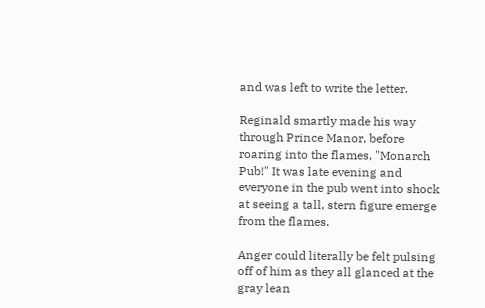and was left to write the letter.

Reginald smartly made his way through Prince Manor, before roaring into the flames, "Monarch Pub!" It was late evening and everyone in the pub went into shock at seeing a tall, stern figure emerge from the flames.

Anger could literally be felt pulsing off of him as they all glanced at the gray lean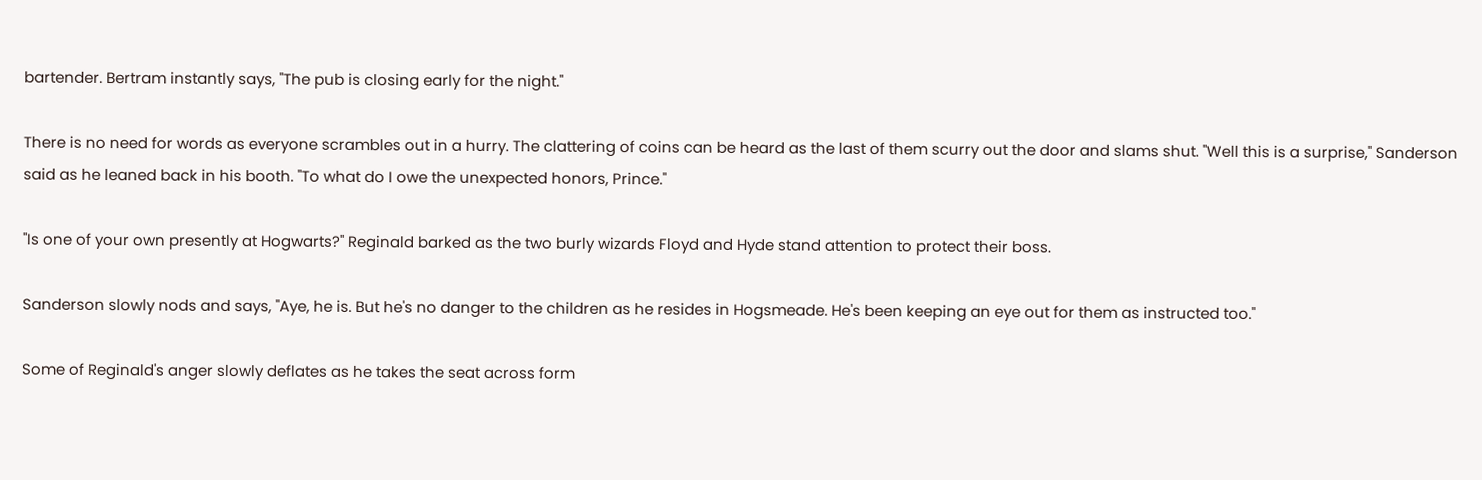bartender. Bertram instantly says, "The pub is closing early for the night."

There is no need for words as everyone scrambles out in a hurry. The clattering of coins can be heard as the last of them scurry out the door and slams shut. "Well this is a surprise," Sanderson said as he leaned back in his booth. "To what do I owe the unexpected honors, Prince."

"Is one of your own presently at Hogwarts?" Reginald barked as the two burly wizards Floyd and Hyde stand attention to protect their boss.

Sanderson slowly nods and says, "Aye, he is. But he's no danger to the children as he resides in Hogsmeade. He's been keeping an eye out for them as instructed too."

Some of Reginald's anger slowly deflates as he takes the seat across form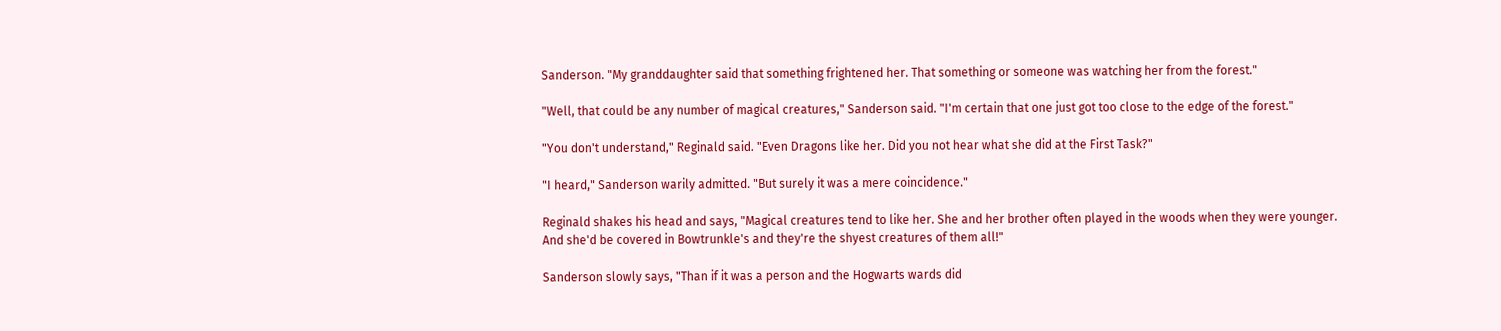Sanderson. "My granddaughter said that something frightened her. That something or someone was watching her from the forest."

"Well, that could be any number of magical creatures," Sanderson said. "I'm certain that one just got too close to the edge of the forest."

"You don't understand," Reginald said. "Even Dragons like her. Did you not hear what she did at the First Task?"

"I heard," Sanderson warily admitted. "But surely it was a mere coincidence."

Reginald shakes his head and says, "Magical creatures tend to like her. She and her brother often played in the woods when they were younger. And she'd be covered in Bowtrunkle's and they're the shyest creatures of them all!"

Sanderson slowly says, "Than if it was a person and the Hogwarts wards did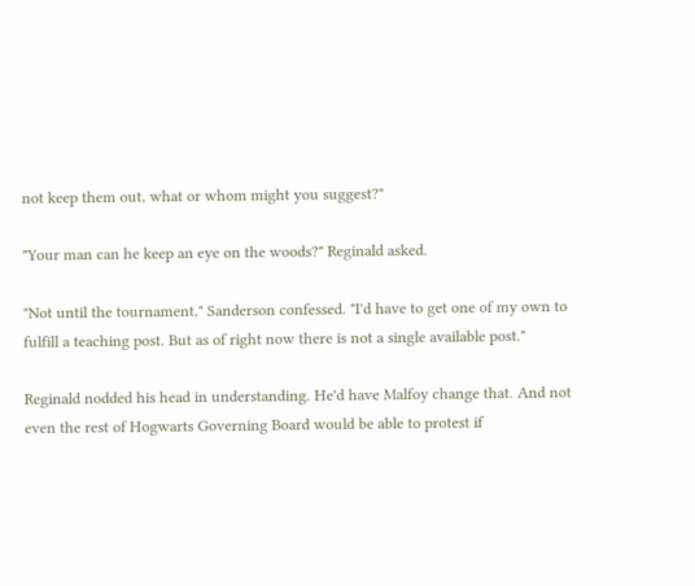not keep them out, what or whom might you suggest?"

"Your man can he keep an eye on the woods?" Reginald asked.

"Not until the tournament," Sanderson confessed. "I'd have to get one of my own to fulfill a teaching post. But as of right now there is not a single available post."

Reginald nodded his head in understanding. He'd have Malfoy change that. And not even the rest of Hogwarts Governing Board would be able to protest if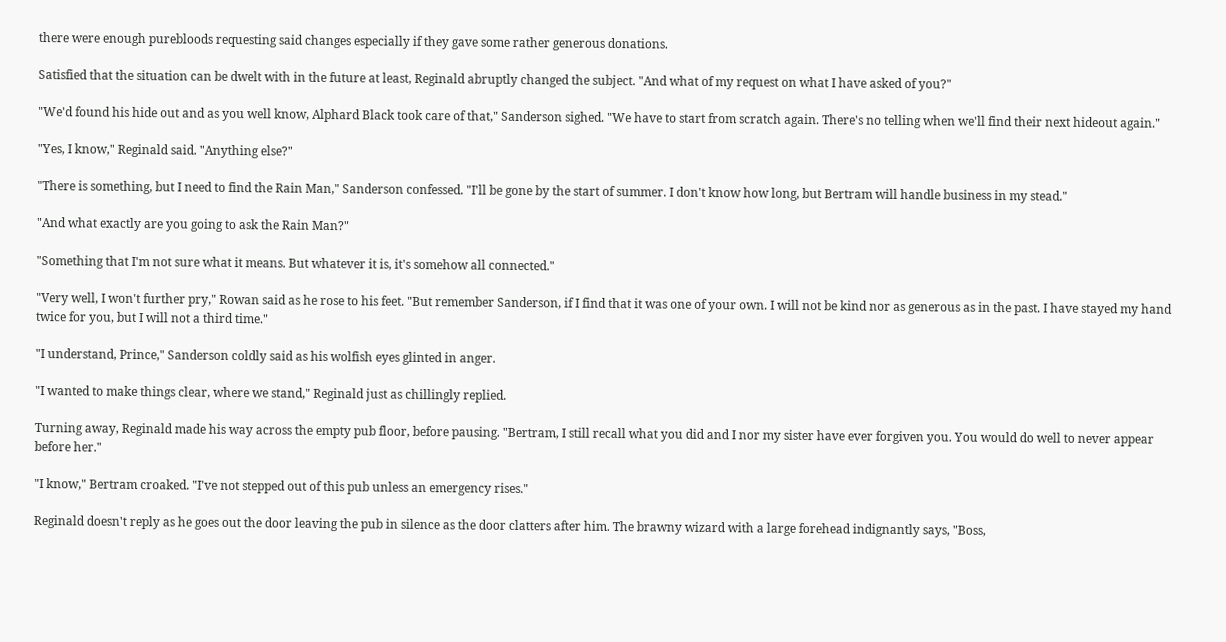there were enough purebloods requesting said changes especially if they gave some rather generous donations.

Satisfied that the situation can be dwelt with in the future at least, Reginald abruptly changed the subject. "And what of my request on what I have asked of you?"

"We'd found his hide out and as you well know, Alphard Black took care of that," Sanderson sighed. "We have to start from scratch again. There's no telling when we'll find their next hideout again."

"Yes, I know," Reginald said. "Anything else?"

"There is something, but I need to find the Rain Man," Sanderson confessed. "I'll be gone by the start of summer. I don't know how long, but Bertram will handle business in my stead."

"And what exactly are you going to ask the Rain Man?"

"Something that I'm not sure what it means. But whatever it is, it's somehow all connected."

"Very well, I won't further pry," Rowan said as he rose to his feet. "But remember Sanderson, if I find that it was one of your own. I will not be kind nor as generous as in the past. I have stayed my hand twice for you, but I will not a third time."

"I understand, Prince," Sanderson coldly said as his wolfish eyes glinted in anger.

"I wanted to make things clear, where we stand," Reginald just as chillingly replied.

Turning away, Reginald made his way across the empty pub floor, before pausing. "Bertram, I still recall what you did and I nor my sister have ever forgiven you. You would do well to never appear before her."

"I know," Bertram croaked. "I've not stepped out of this pub unless an emergency rises."

Reginald doesn't reply as he goes out the door leaving the pub in silence as the door clatters after him. The brawny wizard with a large forehead indignantly says, "Boss,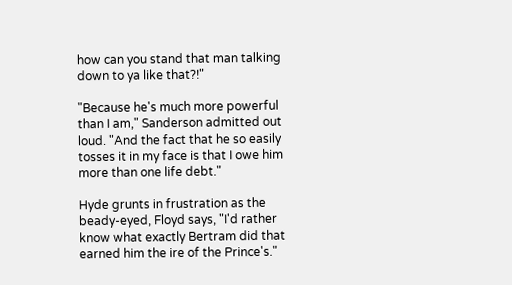how can you stand that man talking down to ya like that?!"

"Because he's much more powerful than I am," Sanderson admitted out loud. "And the fact that he so easily tosses it in my face is that I owe him more than one life debt."

Hyde grunts in frustration as the beady-eyed, Floyd says, "I'd rather know what exactly Bertram did that earned him the ire of the Prince's."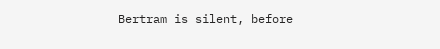Bertram is silent, before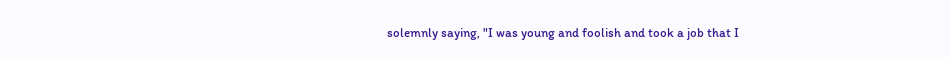solemnly saying, "I was young and foolish and took a job that I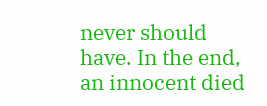never should have. In the end, an innocent died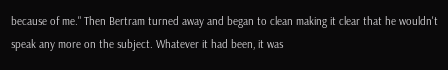because of me." Then Bertram turned away and began to clean making it clear that he wouldn't speak any more on the subject. Whatever it had been, it was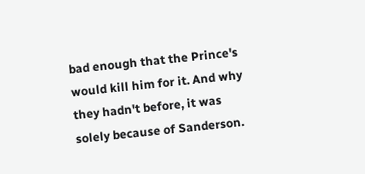bad enough that the Prince's would kill him for it. And why they hadn't before, it was solely because of Sanderson.